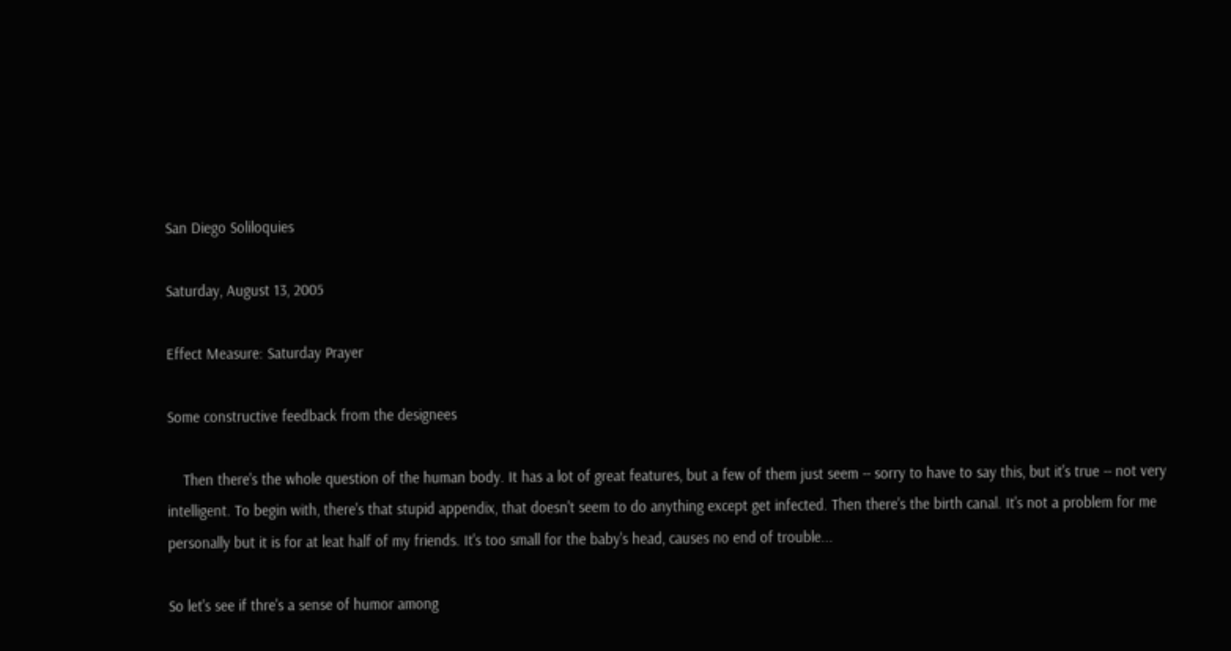San Diego Soliloquies

Saturday, August 13, 2005

Effect Measure: Saturday Prayer

Some constructive feedback from the designees

    Then there's the whole question of the human body. It has a lot of great features, but a few of them just seem -- sorry to have to say this, but it's true -- not very intelligent. To begin with, there's that stupid appendix, that doesn't seem to do anything except get infected. Then there's the birth canal. It's not a problem for me personally but it is for at leat half of my friends. It's too small for the baby's head, causes no end of trouble...

So let's see if thre's a sense of humor among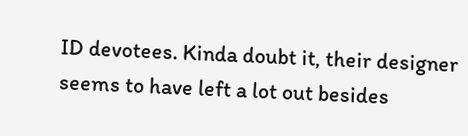ID devotees. Kinda doubt it, their designer seems to have left a lot out besides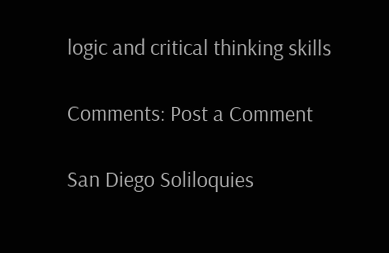logic and critical thinking skills

Comments: Post a Comment

San Diego Soliloquies